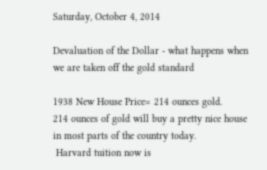Saturday, October 4, 2014

Devaluation of the Dollar - what happens when we are taken off the gold standard

1938 New House Price= 214 ounces gold.
214 ounces of gold will buy a pretty nice house in most parts of the country today.
 Harvard tuition now is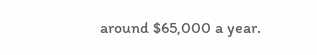around $65,000 a year.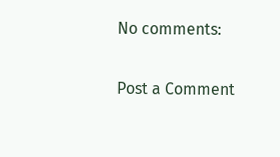No comments:

Post a Comment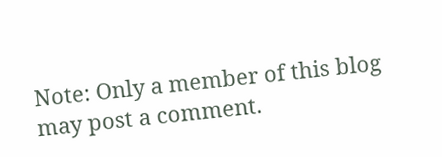Note: Only a member of this blog may post a comment.